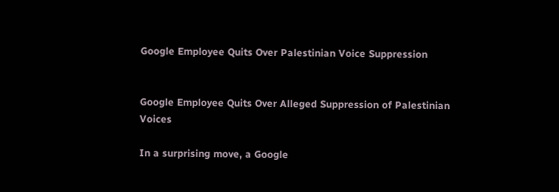Google Employee Quits Over Palestinian Voice Suppression


Google Employee Quits Over Alleged Suppression of Palestinian Voices

In a surprising move, a Google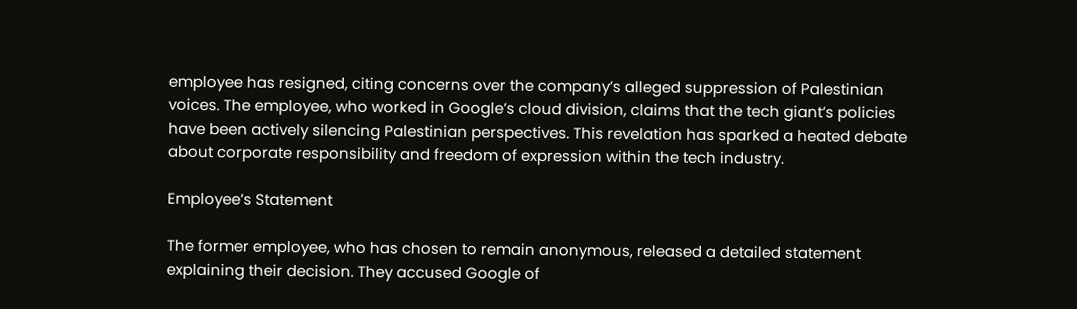employee has resigned, citing concerns over the company’s alleged suppression of Palestinian voices. The employee, who worked in Google’s cloud division, claims that the tech giant’s policies have been actively silencing Palestinian perspectives. This revelation has sparked a heated debate about corporate responsibility and freedom of expression within the tech industry.

Employee’s Statement

The former employee, who has chosen to remain anonymous, released a detailed statement explaining their decision. They accused Google of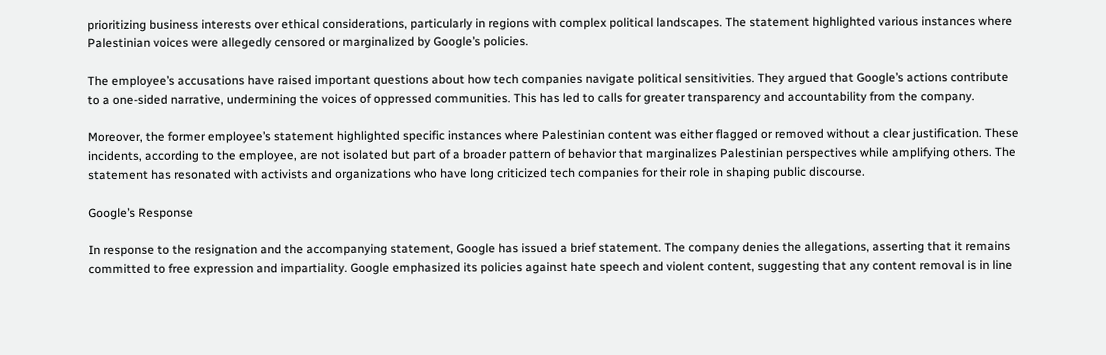prioritizing business interests over ethical considerations, particularly in regions with complex political landscapes. The statement highlighted various instances where Palestinian voices were allegedly censored or marginalized by Google’s policies.

The employee’s accusations have raised important questions about how tech companies navigate political sensitivities. They argued that Google’s actions contribute to a one-sided narrative, undermining the voices of oppressed communities. This has led to calls for greater transparency and accountability from the company.

Moreover, the former employee’s statement highlighted specific instances where Palestinian content was either flagged or removed without a clear justification. These incidents, according to the employee, are not isolated but part of a broader pattern of behavior that marginalizes Palestinian perspectives while amplifying others. The statement has resonated with activists and organizations who have long criticized tech companies for their role in shaping public discourse.

Google’s Response

In response to the resignation and the accompanying statement, Google has issued a brief statement. The company denies the allegations, asserting that it remains committed to free expression and impartiality. Google emphasized its policies against hate speech and violent content, suggesting that any content removal is in line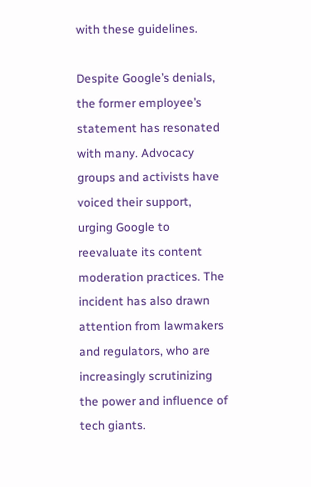with these guidelines.

Despite Google’s denials, the former employee’s statement has resonated with many. Advocacy groups and activists have voiced their support, urging Google to reevaluate its content moderation practices. The incident has also drawn attention from lawmakers and regulators, who are increasingly scrutinizing the power and influence of tech giants.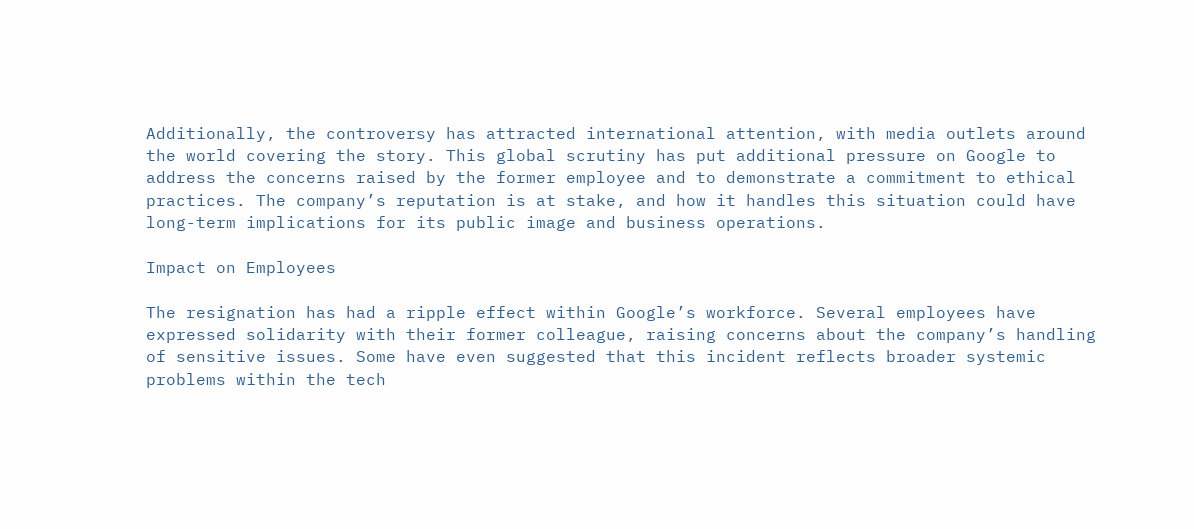Additionally, the controversy has attracted international attention, with media outlets around the world covering the story. This global scrutiny has put additional pressure on Google to address the concerns raised by the former employee and to demonstrate a commitment to ethical practices. The company’s reputation is at stake, and how it handles this situation could have long-term implications for its public image and business operations.

Impact on Employees

The resignation has had a ripple effect within Google’s workforce. Several employees have expressed solidarity with their former colleague, raising concerns about the company’s handling of sensitive issues. Some have even suggested that this incident reflects broader systemic problems within the tech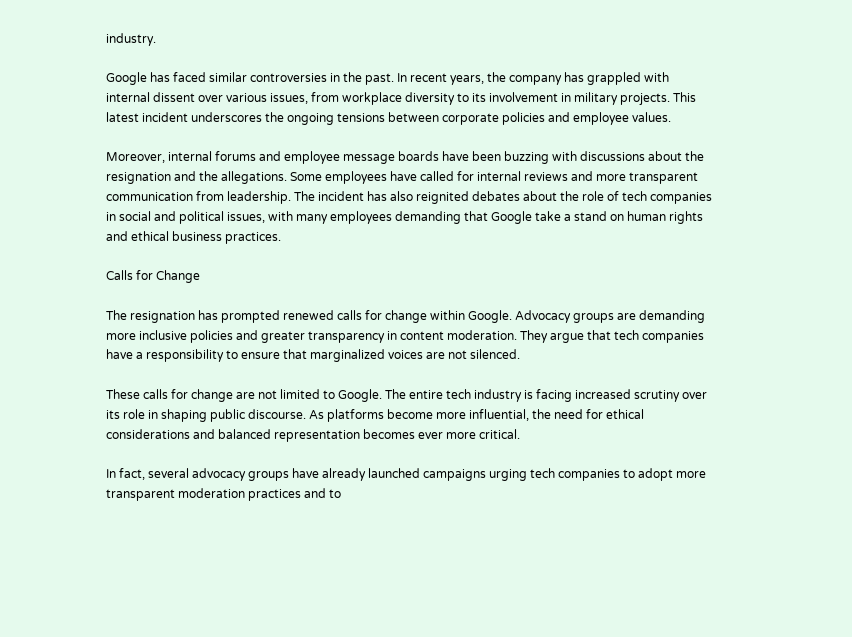industry.

Google has faced similar controversies in the past. In recent years, the company has grappled with internal dissent over various issues, from workplace diversity to its involvement in military projects. This latest incident underscores the ongoing tensions between corporate policies and employee values.

Moreover, internal forums and employee message boards have been buzzing with discussions about the resignation and the allegations. Some employees have called for internal reviews and more transparent communication from leadership. The incident has also reignited debates about the role of tech companies in social and political issues, with many employees demanding that Google take a stand on human rights and ethical business practices.

Calls for Change

The resignation has prompted renewed calls for change within Google. Advocacy groups are demanding more inclusive policies and greater transparency in content moderation. They argue that tech companies have a responsibility to ensure that marginalized voices are not silenced.

These calls for change are not limited to Google. The entire tech industry is facing increased scrutiny over its role in shaping public discourse. As platforms become more influential, the need for ethical considerations and balanced representation becomes ever more critical.

In fact, several advocacy groups have already launched campaigns urging tech companies to adopt more transparent moderation practices and to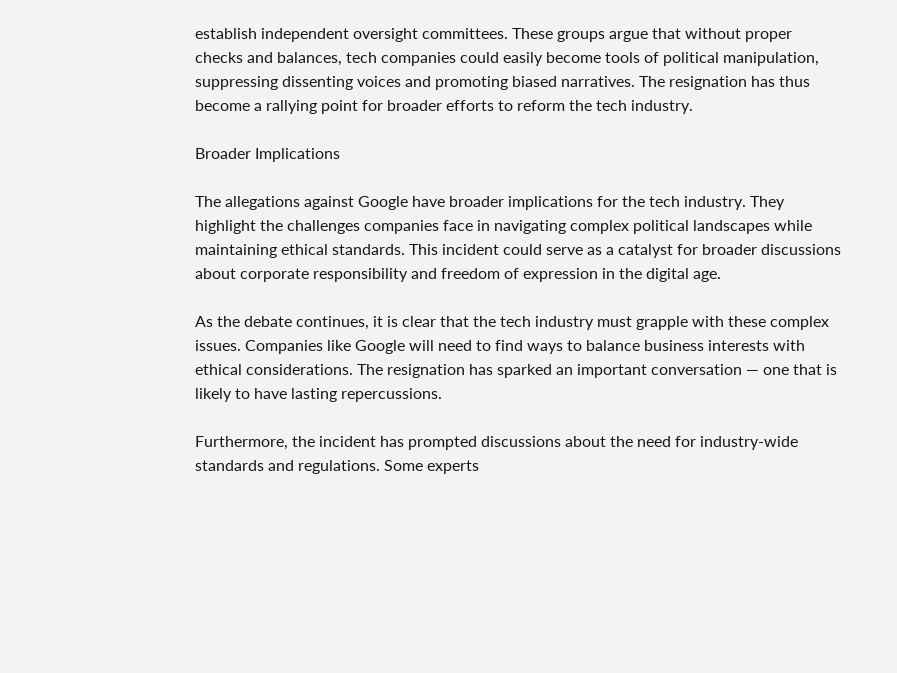establish independent oversight committees. These groups argue that without proper checks and balances, tech companies could easily become tools of political manipulation, suppressing dissenting voices and promoting biased narratives. The resignation has thus become a rallying point for broader efforts to reform the tech industry.

Broader Implications

The allegations against Google have broader implications for the tech industry. They highlight the challenges companies face in navigating complex political landscapes while maintaining ethical standards. This incident could serve as a catalyst for broader discussions about corporate responsibility and freedom of expression in the digital age.

As the debate continues, it is clear that the tech industry must grapple with these complex issues. Companies like Google will need to find ways to balance business interests with ethical considerations. The resignation has sparked an important conversation — one that is likely to have lasting repercussions.

Furthermore, the incident has prompted discussions about the need for industry-wide standards and regulations. Some experts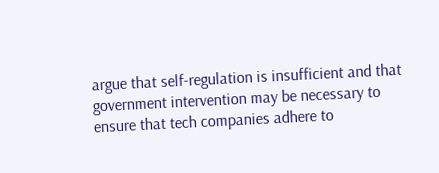argue that self-regulation is insufficient and that government intervention may be necessary to ensure that tech companies adhere to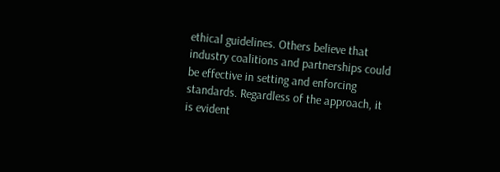ethical guidelines. Others believe that industry coalitions and partnerships could be effective in setting and enforcing standards. Regardless of the approach, it is evident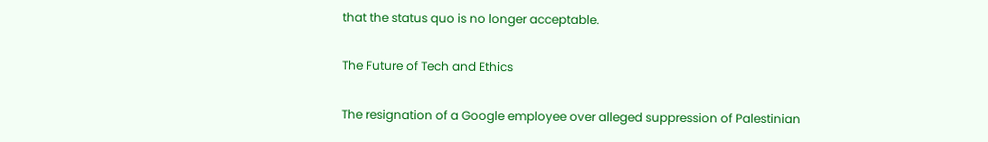that the status quo is no longer acceptable.

The Future of Tech and Ethics

The resignation of a Google employee over alleged suppression of Palestinian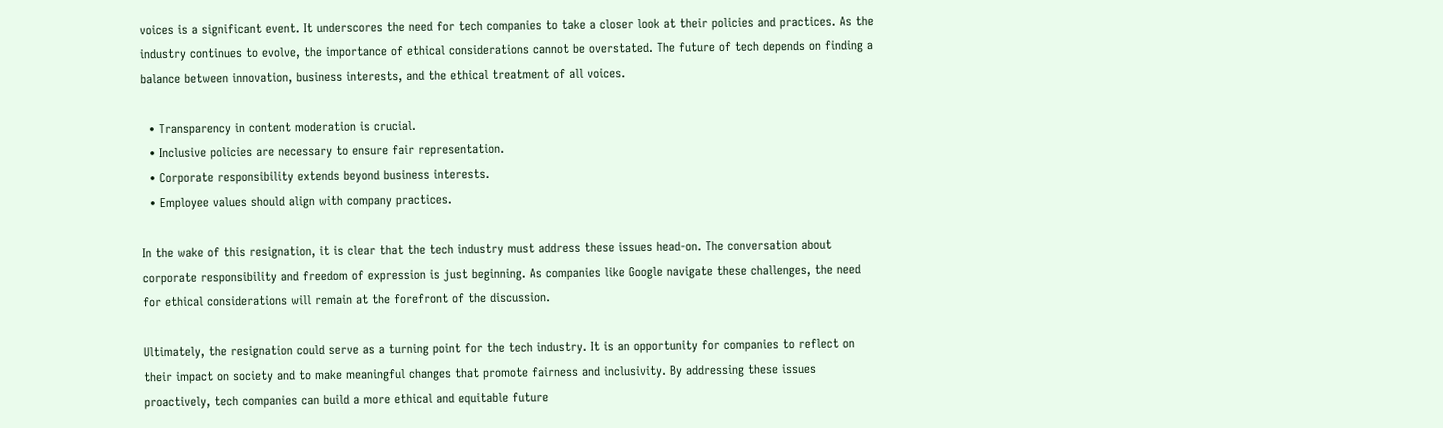voices is a significant event. It underscores the need for tech companies to take a closer look at their policies and practices. As the industry continues to evolve, the importance of ethical considerations cannot be overstated. The future of tech depends on finding a balance between innovation, business interests, and the ethical treatment of all voices.

  • Transparency in content moderation is crucial.
  • Inclusive policies are necessary to ensure fair representation.
  • Corporate responsibility extends beyond business interests.
  • Employee values should align with company practices.

In the wake of this resignation, it is clear that the tech industry must address these issues head-on. The conversation about corporate responsibility and freedom of expression is just beginning. As companies like Google navigate these challenges, the need for ethical considerations will remain at the forefront of the discussion.

Ultimately, the resignation could serve as a turning point for the tech industry. It is an opportunity for companies to reflect on their impact on society and to make meaningful changes that promote fairness and inclusivity. By addressing these issues proactively, tech companies can build a more ethical and equitable future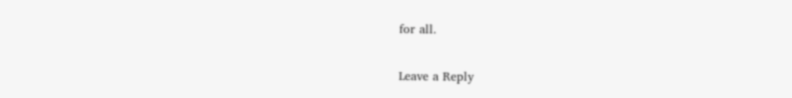for all.

Leave a Reply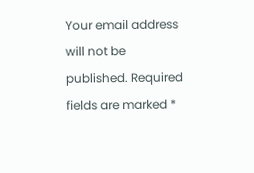Your email address will not be published. Required fields are marked *